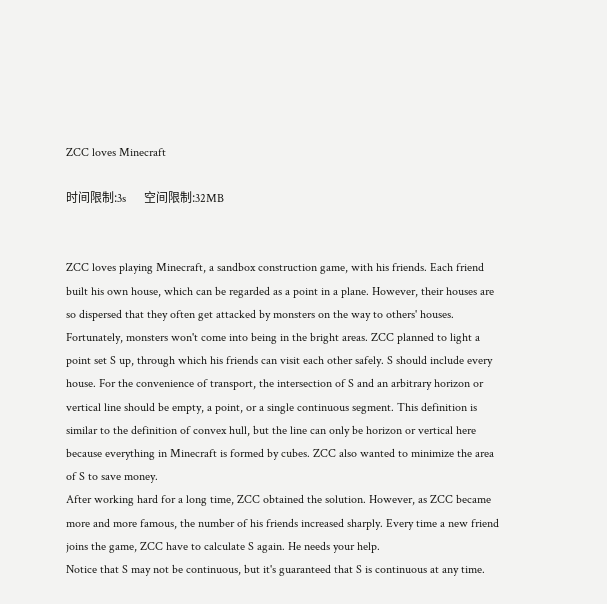ZCC loves Minecraft

时间限制:3s      空间限制:32MB


ZCC loves playing Minecraft, a sandbox construction game, with his friends. Each friend built his own house, which can be regarded as a point in a plane. However, their houses are so dispersed that they often get attacked by monsters on the way to others' houses. Fortunately, monsters won't come into being in the bright areas. ZCC planned to light a point set S up, through which his friends can visit each other safely. S should include every house. For the convenience of transport, the intersection of S and an arbitrary horizon or vertical line should be empty, a point, or a single continuous segment. This definition is similar to the definition of convex hull, but the line can only be horizon or vertical here because everything in Minecraft is formed by cubes. ZCC also wanted to minimize the area of S to save money.
After working hard for a long time, ZCC obtained the solution. However, as ZCC became more and more famous, the number of his friends increased sharply. Every time a new friend joins the game, ZCC have to calculate S again. He needs your help.
Notice that S may not be continuous, but it's guaranteed that S is continuous at any time.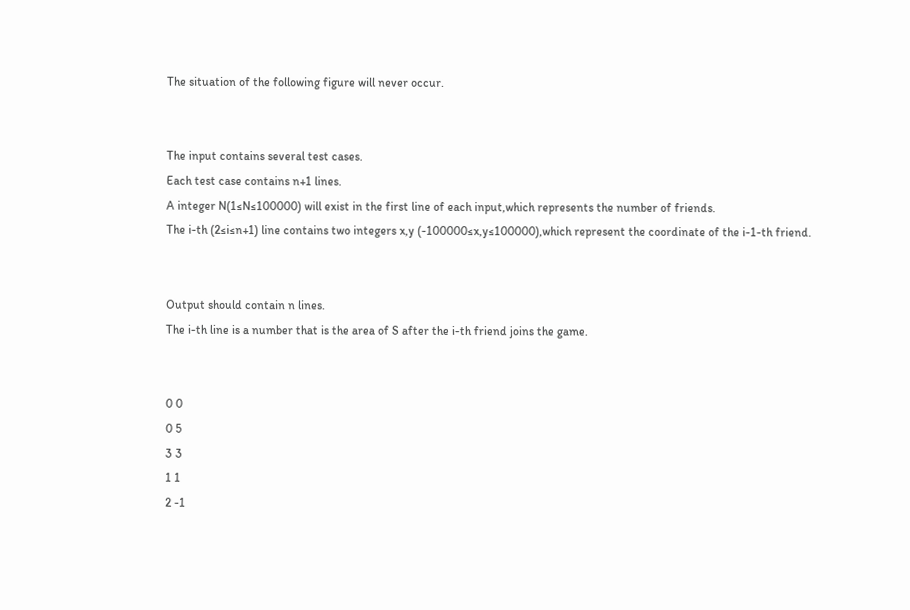The situation of the following figure will never occur.


The input contains several test cases.
Each test case contains n+1 lines.
A integer N(1≤N≤100000) will exist in the first line of each input,which represents the number of friends.
The i-th (2≤i≤n+1) line contains two integers x,y (-100000≤x,y≤100000),which represent the coordinate of the i-1-th friend.


Output should contain n lines.
The i-th line is a number that is the area of S after the i-th friend joins the game.


0 0
0 5
3 3
1 1
2 -1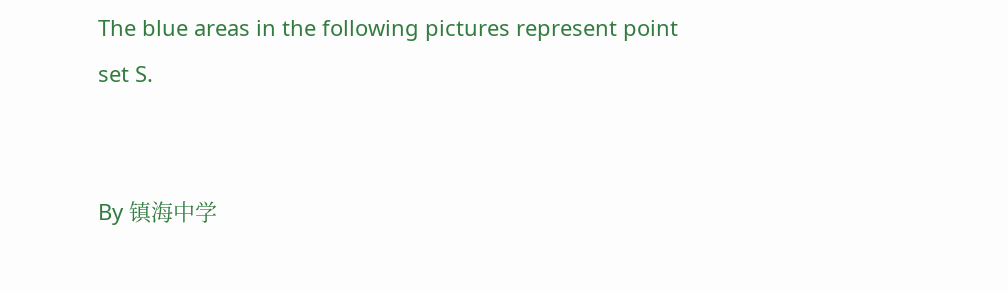The blue areas in the following pictures represent point set S.


By 镇海中学